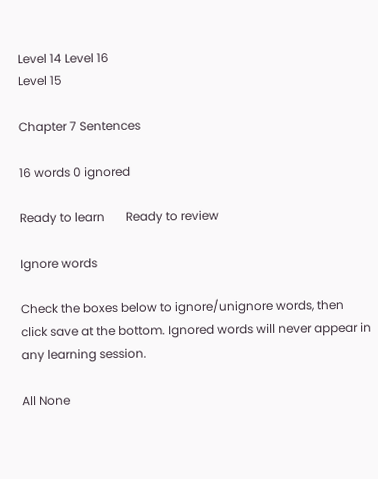Level 14 Level 16
Level 15

Chapter 7 Sentences

16 words 0 ignored

Ready to learn       Ready to review

Ignore words

Check the boxes below to ignore/unignore words, then click save at the bottom. Ignored words will never appear in any learning session.

All None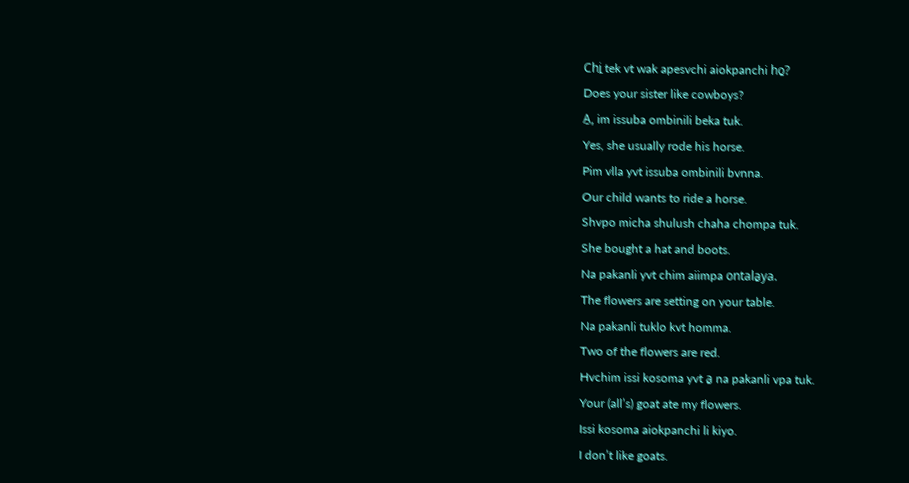Chi̱ tek vt wak apesvchi aiokpanchi ho̱?
Does your sister like cowboys?
A̱, im issuba ombinili beka tuk.
Yes, she usually rode his horse.
Pim vlla yvt issuba ombinili bvnna.
Our child wants to ride a horse.
Shvpo micha shulush chaha chompa tuk.
She bought a hat and boots.
Na pakanli yvt chim aiimpa ontala̱ya.
The flowers are setting on your table.
Na pakanli tuklo kvt homma.
Two of the flowers are red.
Hvchim issi kosoma yvt a̱ na pakanli vpa tuk.
Your (all’s) goat ate my flowers.
Issi kosoma aiokpanchi li kiyo.
I don’t like goats.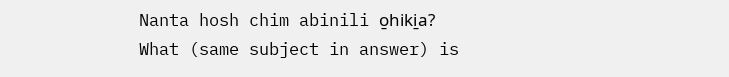Nanta hosh chim abinili o̱hiki̱a?
What (same subject in answer) is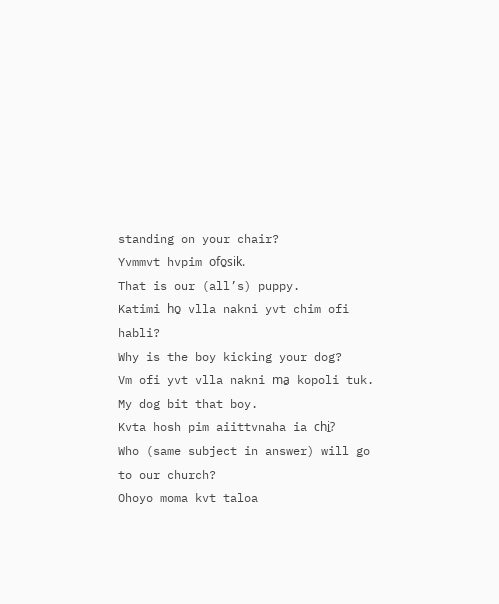standing on your chair?
Yvmmvt hvpim ofo̱sik.
That is our (all’s) puppy.
Katimi ho̱ vlla nakni yvt chim ofi habli?
Why is the boy kicking your dog?
Vm ofi yvt vlla nakni ma̱ kopoli tuk.
My dog bit that boy.
Kvta hosh pim aiittvnaha ia chi̱?
Who (same subject in answer) will go to our church?
Ohoyo moma kvt taloa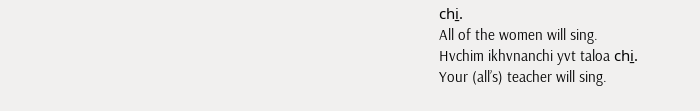chi̱.
All of the women will sing.
Hvchim ikhvnanchi yvt taloa chi̱.
Your (all’s) teacher will sing.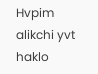Hvpim alikchi yvt haklo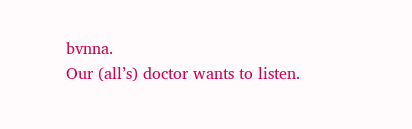bvnna.
Our (all’s) doctor wants to listen.